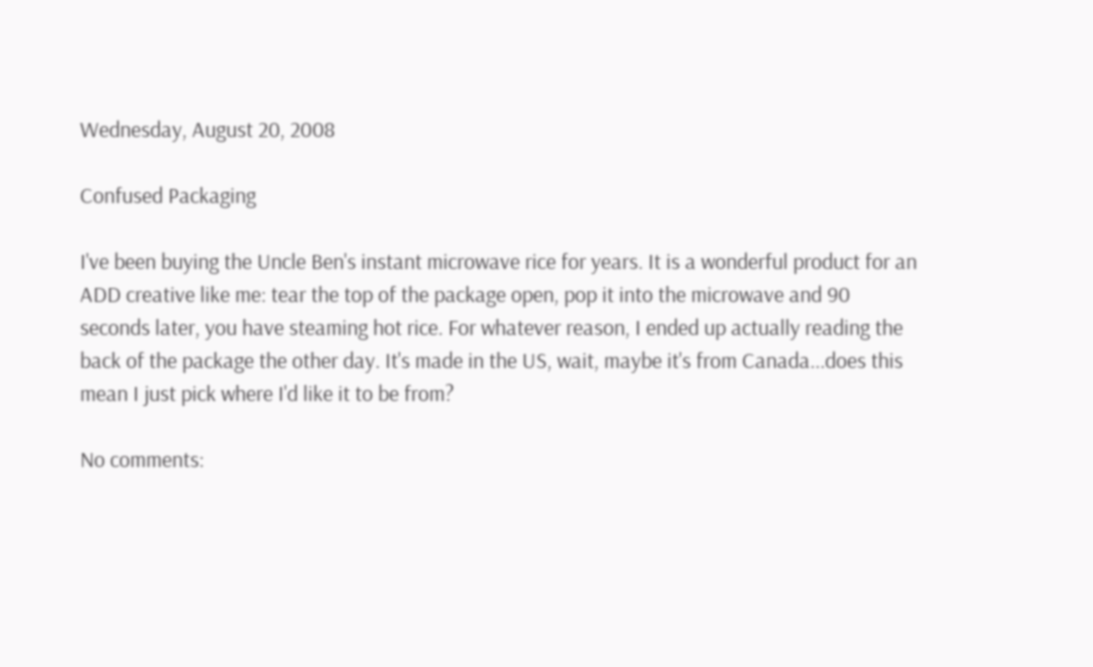Wednesday, August 20, 2008

Confused Packaging

I've been buying the Uncle Ben's instant microwave rice for years. It is a wonderful product for an ADD creative like me: tear the top of the package open, pop it into the microwave and 90 seconds later, you have steaming hot rice. For whatever reason, I ended up actually reading the back of the package the other day. It's made in the US, wait, maybe it's from Canada...does this mean I just pick where I'd like it to be from?

No comments: